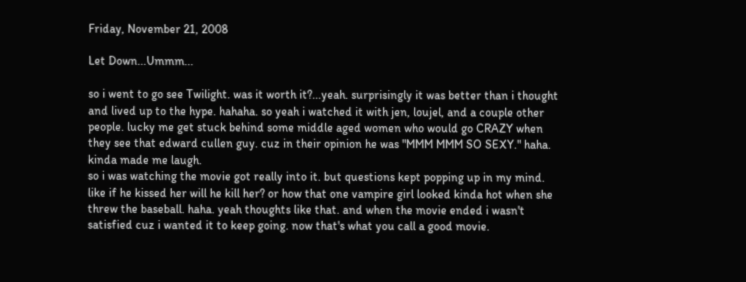Friday, November 21, 2008

Let Down...Ummm...

so i went to go see Twilight. was it worth it?...yeah. surprisingly it was better than i thought and lived up to the hype. hahaha. so yeah i watched it with jen, loujel, and a couple other people. lucky me get stuck behind some middle aged women who would go CRAZY when they see that edward cullen guy. cuz in their opinion he was "MMM MMM SO SEXY." haha. kinda made me laugh.
so i was watching the movie got really into it. but questions kept popping up in my mind. like if he kissed her will he kill her? or how that one vampire girl looked kinda hot when she threw the baseball. haha. yeah thoughts like that. and when the movie ended i wasn't satisfied cuz i wanted it to keep going. now that's what you call a good movie.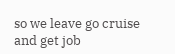so we leave go cruise and get job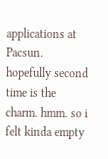applications at Pacsun. hopefully second time is the charm. hmm. so i felt kinda empty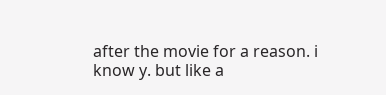after the movie for a reason. i know y. but like a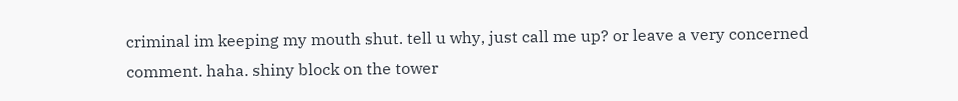criminal im keeping my mouth shut. tell u why, just call me up? or leave a very concerned comment. haha. shiny block on the tower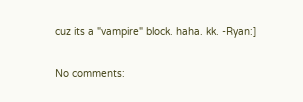cuz its a "vampire" block. haha. kk. -Ryan:]

No comments: